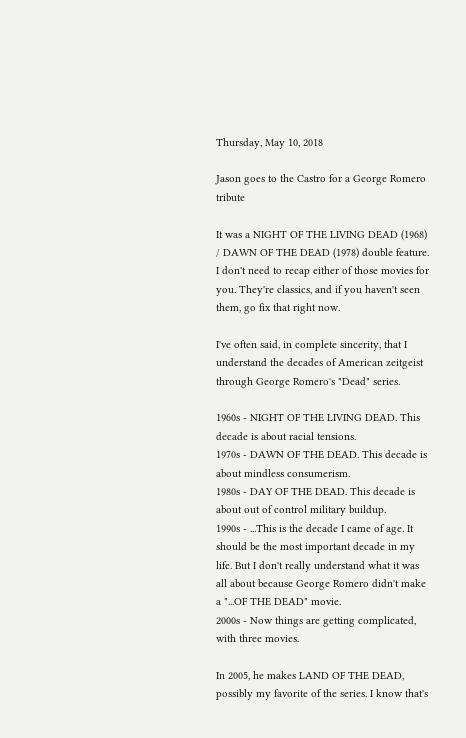Thursday, May 10, 2018

Jason goes to the Castro for a George Romero tribute

It was a NIGHT OF THE LIVING DEAD (1968) / DAWN OF THE DEAD (1978) double feature. I don't need to recap either of those movies for you. They're classics, and if you haven't seen them, go fix that right now.

I've often said, in complete sincerity, that I understand the decades of American zeitgeist through George Romero's "Dead" series.

1960s - NIGHT OF THE LIVING DEAD. This decade is about racial tensions.
1970s - DAWN OF THE DEAD. This decade is about mindless consumerism.
1980s - DAY OF THE DEAD. This decade is about out of control military buildup.
1990s - ...This is the decade I came of age. It should be the most important decade in my life. But I don't really understand what it was all about because George Romero didn't make a "...OF THE DEAD" movie.
2000s - Now things are getting complicated, with three movies.

In 2005, he makes LAND OF THE DEAD, possibly my favorite of the series. I know that's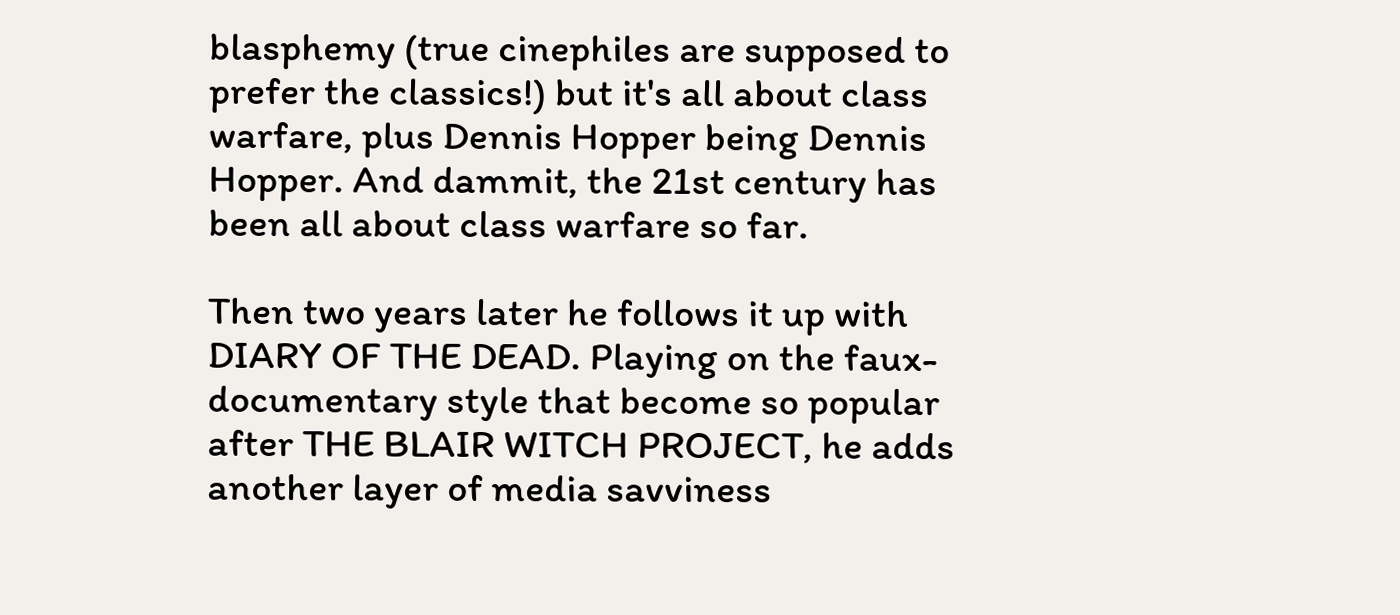blasphemy (true cinephiles are supposed to prefer the classics!) but it's all about class warfare, plus Dennis Hopper being Dennis Hopper. And dammit, the 21st century has been all about class warfare so far.

Then two years later he follows it up with DIARY OF THE DEAD. Playing on the faux-documentary style that become so popular after THE BLAIR WITCH PROJECT, he adds another layer of media savviness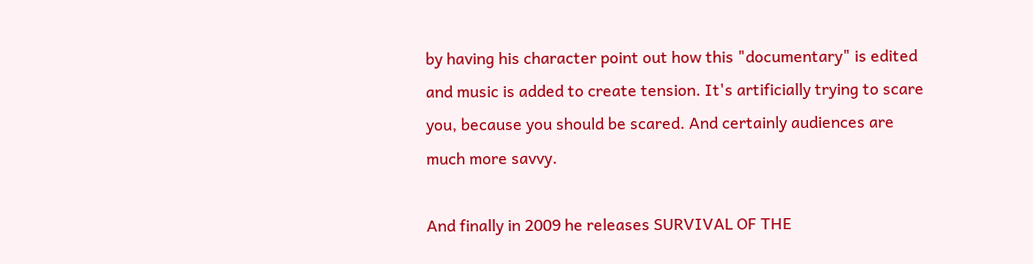by having his character point out how this "documentary" is edited and music is added to create tension. It's artificially trying to scare you, because you should be scared. And certainly audiences are much more savvy.

And finally in 2009 he releases SURVIVAL OF THE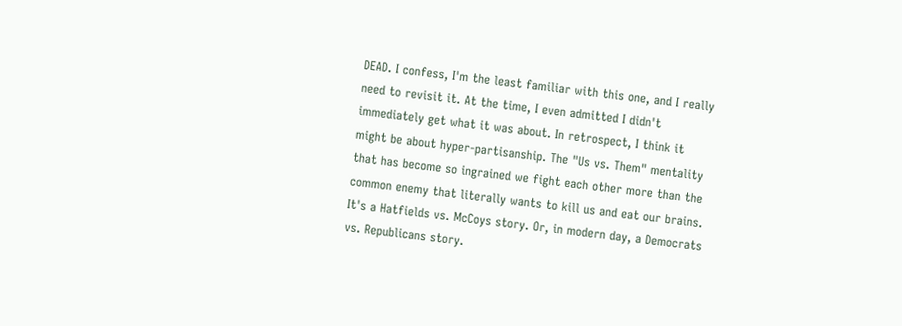DEAD. I confess, I'm the least familiar with this one, and I really need to revisit it. At the time, I even admitted I didn't immediately get what it was about. In retrospect, I think it might be about hyper-partisanship. The "Us vs. Them" mentality that has become so ingrained we fight each other more than the common enemy that literally wants to kill us and eat our brains. It's a Hatfields vs. McCoys story. Or, in modern day, a Democrats vs. Republicans story.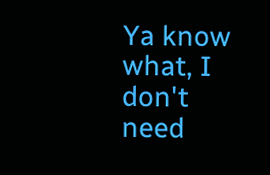Ya know what, I don't need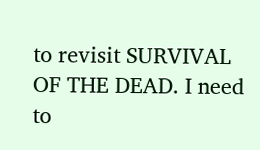to revisit SURVIVAL OF THE DEAD. I need to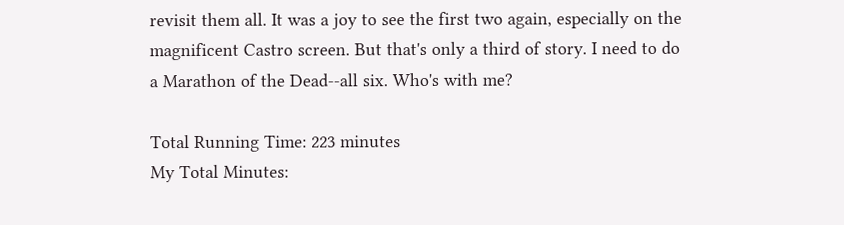revisit them all. It was a joy to see the first two again, especially on the magnificent Castro screen. But that's only a third of story. I need to do a Marathon of the Dead--all six. Who's with me?

Total Running Time: 223 minutes
My Total Minutes: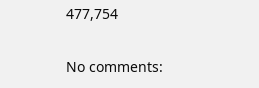477,754

No comments: